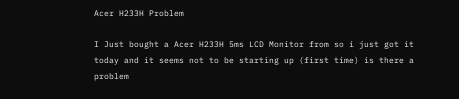Acer H233H Problem

I Just bought a Acer H233H 5ms LCD Monitor from so i just got it today and it seems not to be starting up (first time) is there a problem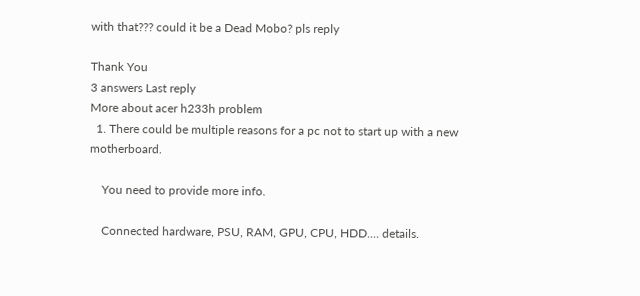with that??? could it be a Dead Mobo? pls reply

Thank You
3 answers Last reply
More about acer h233h problem
  1. There could be multiple reasons for a pc not to start up with a new motherboard.

    You need to provide more info.

    Connected hardware, PSU, RAM, GPU, CPU, HDD.... details.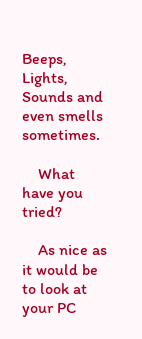Beeps, Lights, Sounds and even smells sometimes.

    What have you tried?

    As nice as it would be to look at your PC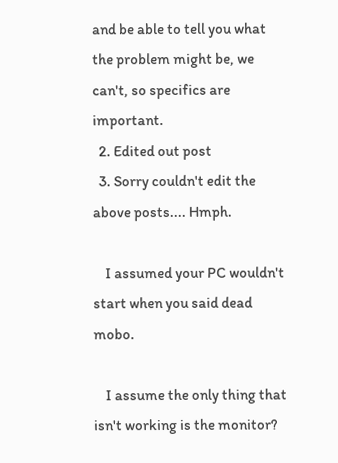and be able to tell you what the problem might be, we can't, so specifics are important.
  2. Edited out post
  3. Sorry couldn't edit the above posts.... Hmph.

    I assumed your PC wouldn't start when you said dead mobo.

    I assume the only thing that isn't working is the monitor?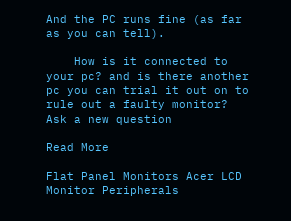And the PC runs fine (as far as you can tell).

    How is it connected to your pc? and is there another pc you can trial it out on to rule out a faulty monitor?
Ask a new question

Read More

Flat Panel Monitors Acer LCD Monitor Peripherals